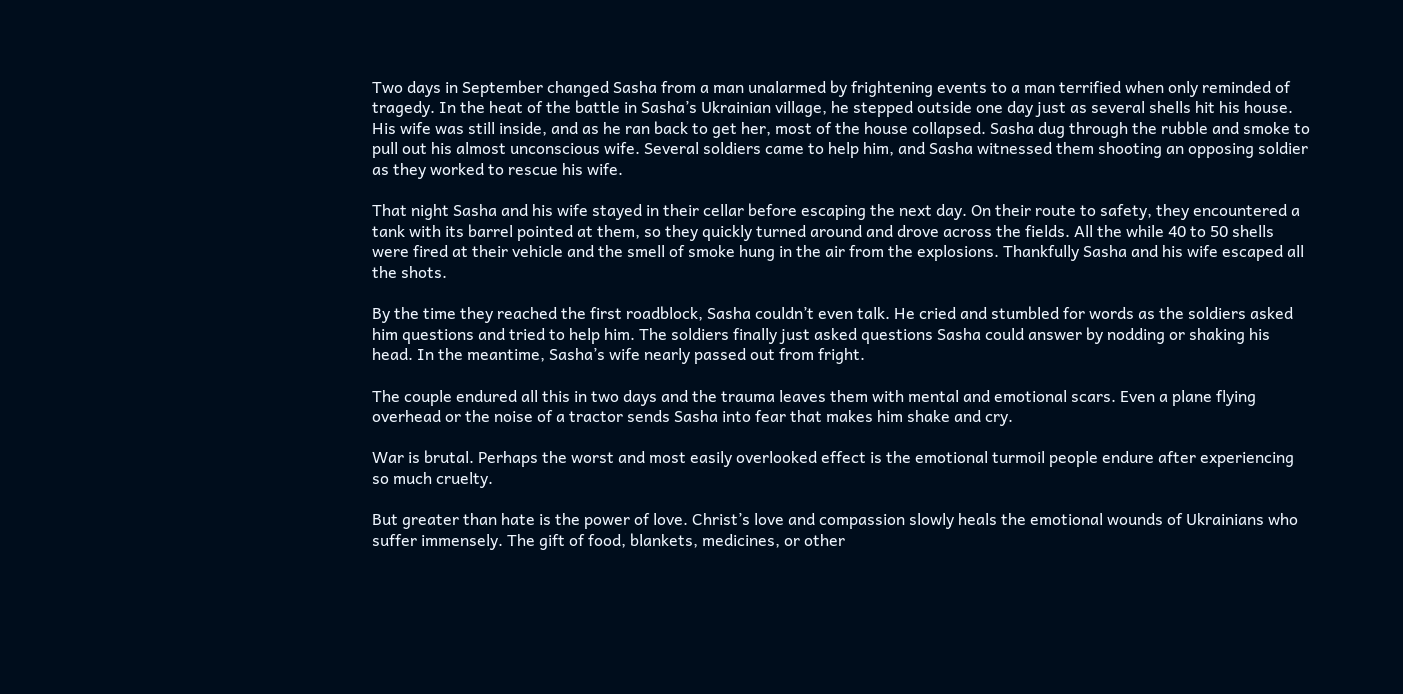Two days in September changed Sasha from a man unalarmed by frightening events to a man terrified when only reminded of tragedy. In the heat of the battle in Sasha’s Ukrainian village, he stepped outside one day just as several shells hit his house. His wife was still inside, and as he ran back to get her, most of the house collapsed. Sasha dug through the rubble and smoke to pull out his almost unconscious wife. Several soldiers came to help him, and Sasha witnessed them shooting an opposing soldier as they worked to rescue his wife.

That night Sasha and his wife stayed in their cellar before escaping the next day. On their route to safety, they encountered a tank with its barrel pointed at them, so they quickly turned around and drove across the fields. All the while 40 to 50 shells were fired at their vehicle and the smell of smoke hung in the air from the explosions. Thankfully Sasha and his wife escaped all the shots.

By the time they reached the first roadblock, Sasha couldn’t even talk. He cried and stumbled for words as the soldiers asked him questions and tried to help him. The soldiers finally just asked questions Sasha could answer by nodding or shaking his head. In the meantime, Sasha’s wife nearly passed out from fright.

The couple endured all this in two days and the trauma leaves them with mental and emotional scars. Even a plane flying overhead or the noise of a tractor sends Sasha into fear that makes him shake and cry.

War is brutal. Perhaps the worst and most easily overlooked effect is the emotional turmoil people endure after experiencing so much cruelty.

But greater than hate is the power of love. Christ’s love and compassion slowly heals the emotional wounds of Ukrainians who suffer immensely. The gift of food, blankets, medicines, or other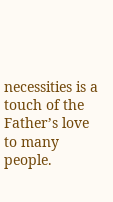necessities is a touch of the Father’s love to many people.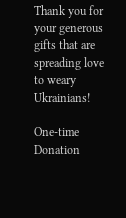Thank you for your generous gifts that are spreading love to weary Ukrainians!

One-time Donation